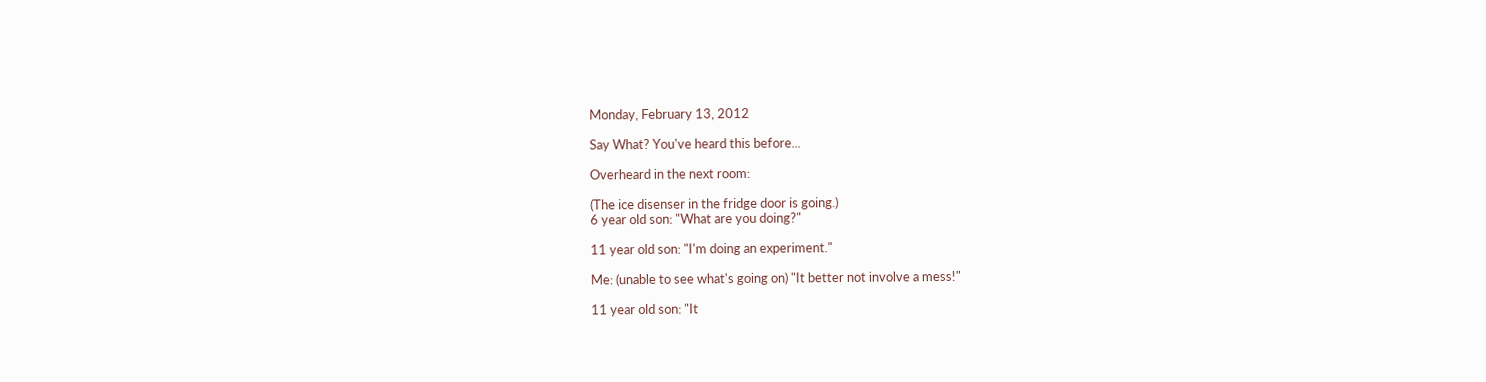Monday, February 13, 2012

Say What? You've heard this before...

Overheard in the next room:

(The ice disenser in the fridge door is going.)
6 year old son: "What are you doing?"

11 year old son: "I'm doing an experiment."

Me: (unable to see what's going on) "It better not involve a mess!"

11 year old son: "It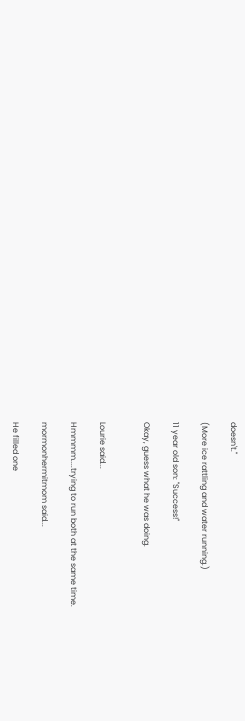doesn't."

(More ice rattling and water running.)

11 year old son: "Success!"

Okay, guess what he was doing.


Lourie said...

Hmmmm....trying to run both at the same time.

mormonhermitmom said...

He filled one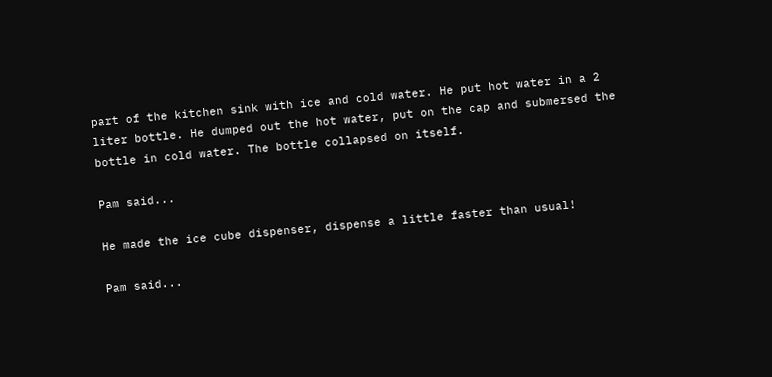part of the kitchen sink with ice and cold water. He put hot water in a 2 liter bottle. He dumped out the hot water, put on the cap and submersed the bottle in cold water. The bottle collapsed on itself.

Pam said...

He made the ice cube dispenser, dispense a little faster than usual!

Pam said...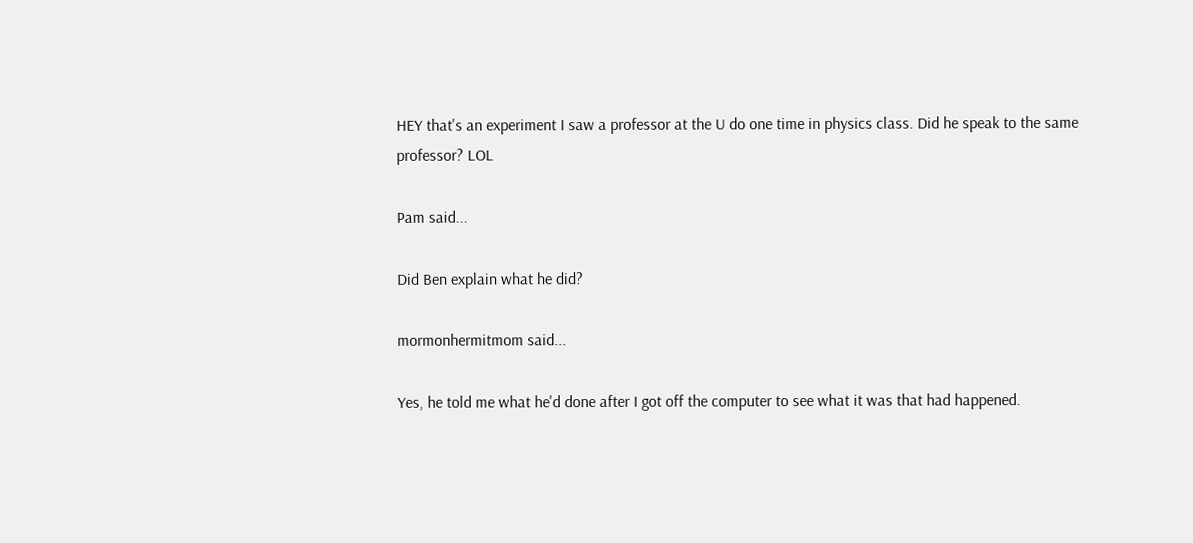HEY that's an experiment I saw a professor at the U do one time in physics class. Did he speak to the same professor? LOL

Pam said...

Did Ben explain what he did?

mormonhermitmom said...

Yes, he told me what he'd done after I got off the computer to see what it was that had happened.